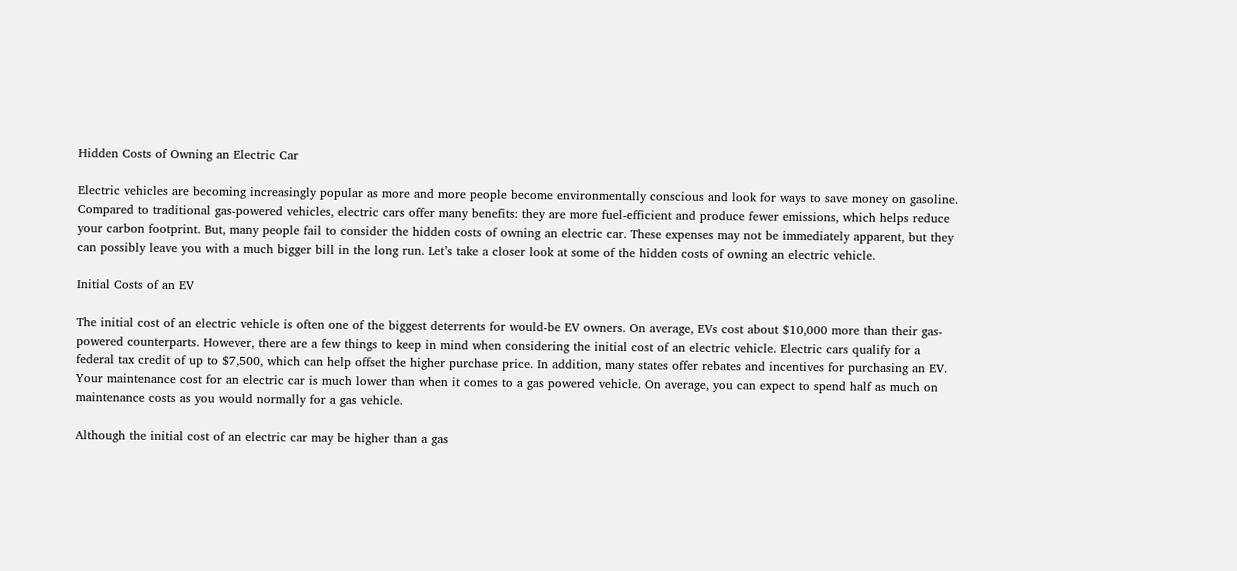Hidden Costs of Owning an Electric Car

Electric vehicles are becoming increasingly popular as more and more people become environmentally conscious and look for ways to save money on gasoline. Compared to traditional gas-powered vehicles, electric cars offer many benefits: they are more fuel-efficient and produce fewer emissions, which helps reduce your carbon footprint. But, many people fail to consider the hidden costs of owning an electric car. These expenses may not be immediately apparent, but they can possibly leave you with a much bigger bill in the long run. Let’s take a closer look at some of the hidden costs of owning an electric vehicle.

Initial Costs of an EV

The initial cost of an electric vehicle is often one of the biggest deterrents for would-be EV owners. On average, EVs cost about $10,000 more than their gas-powered counterparts. However, there are a few things to keep in mind when considering the initial cost of an electric vehicle. Electric cars qualify for a federal tax credit of up to $7,500, which can help offset the higher purchase price. In addition, many states offer rebates and incentives for purchasing an EV. Your maintenance cost for an electric car is much lower than when it comes to a gas powered vehicle. On average, you can expect to spend half as much on maintenance costs as you would normally for a gas vehicle.

Although the initial cost of an electric car may be higher than a gas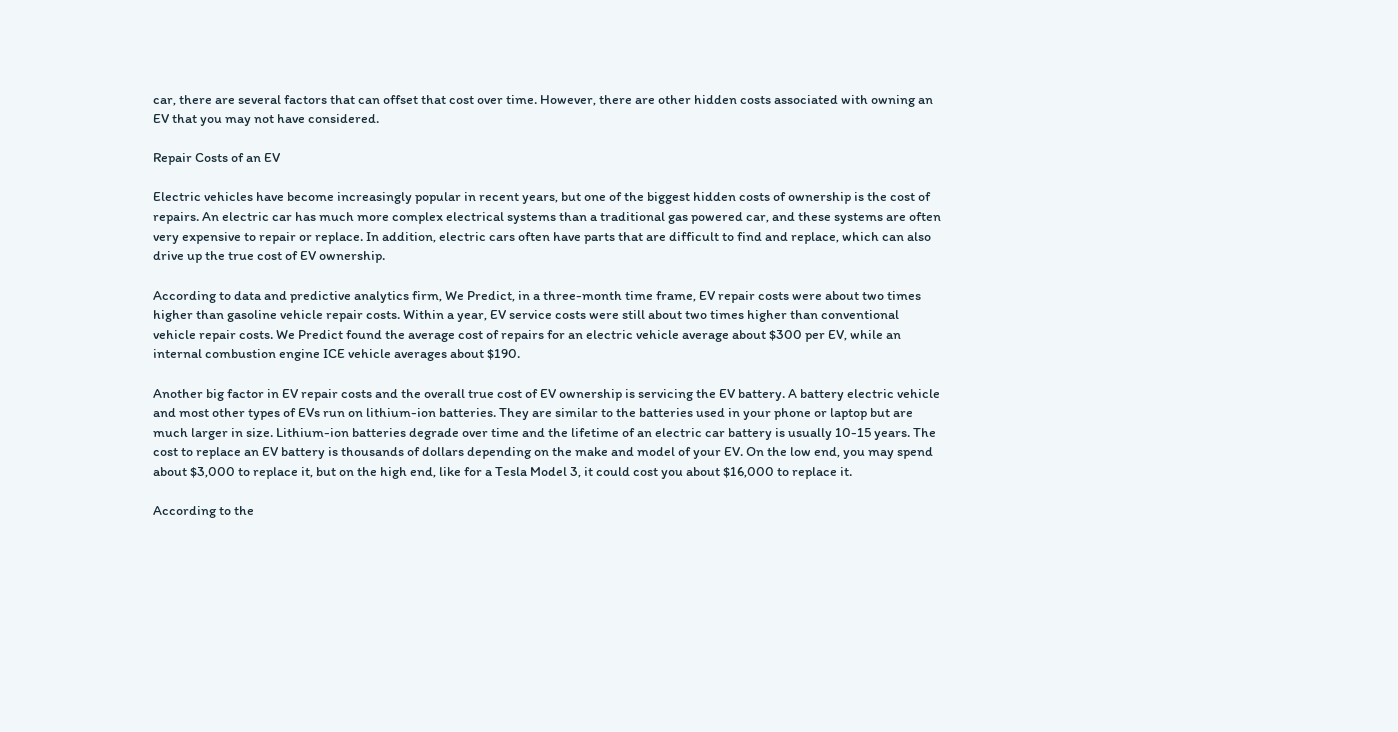car, there are several factors that can offset that cost over time. However, there are other hidden costs associated with owning an EV that you may not have considered.

Repair Costs of an EV

Electric vehicles have become increasingly popular in recent years, but one of the biggest hidden costs of ownership is the cost of repairs. An electric car has much more complex electrical systems than a traditional gas powered car, and these systems are often very expensive to repair or replace. In addition, electric cars often have parts that are difficult to find and replace, which can also drive up the true cost of EV ownership.

According to data and predictive analytics firm, We Predict, in a three-month time frame, EV repair costs were about two times higher than gasoline vehicle repair costs. Within a year, EV service costs were still about two times higher than conventional vehicle repair costs. We Predict found the average cost of repairs for an electric vehicle average about $300 per EV, while an internal combustion engine ICE vehicle averages about $190.

Another big factor in EV repair costs and the overall true cost of EV ownership is servicing the EV battery. A battery electric vehicle and most other types of EVs run on lithium-ion batteries. They are similar to the batteries used in your phone or laptop but are much larger in size. Lithium-ion batteries degrade over time and the lifetime of an electric car battery is usually 10-15 years. The cost to replace an EV battery is thousands of dollars depending on the make and model of your EV. On the low end, you may spend about $3,000 to replace it, but on the high end, like for a Tesla Model 3, it could cost you about $16,000 to replace it.

According to the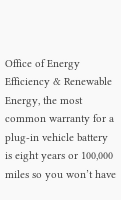Office of Energy Efficiency & Renewable Energy, the most common warranty for a plug-in vehicle battery is eight years or 100,000 miles so you won’t have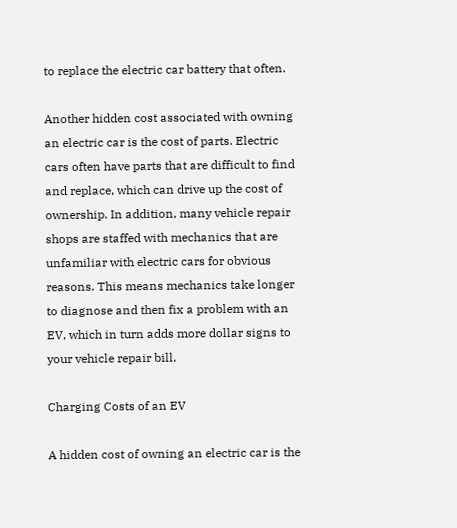to replace the electric car battery that often.

Another hidden cost associated with owning an electric car is the cost of parts. Electric cars often have parts that are difficult to find and replace, which can drive up the cost of ownership. In addition, many vehicle repair shops are staffed with mechanics that are unfamiliar with electric cars for obvious reasons. This means mechanics take longer to diagnose and then fix a problem with an EV, which in turn adds more dollar signs to your vehicle repair bill.

Charging Costs of an EV

A hidden cost of owning an electric car is the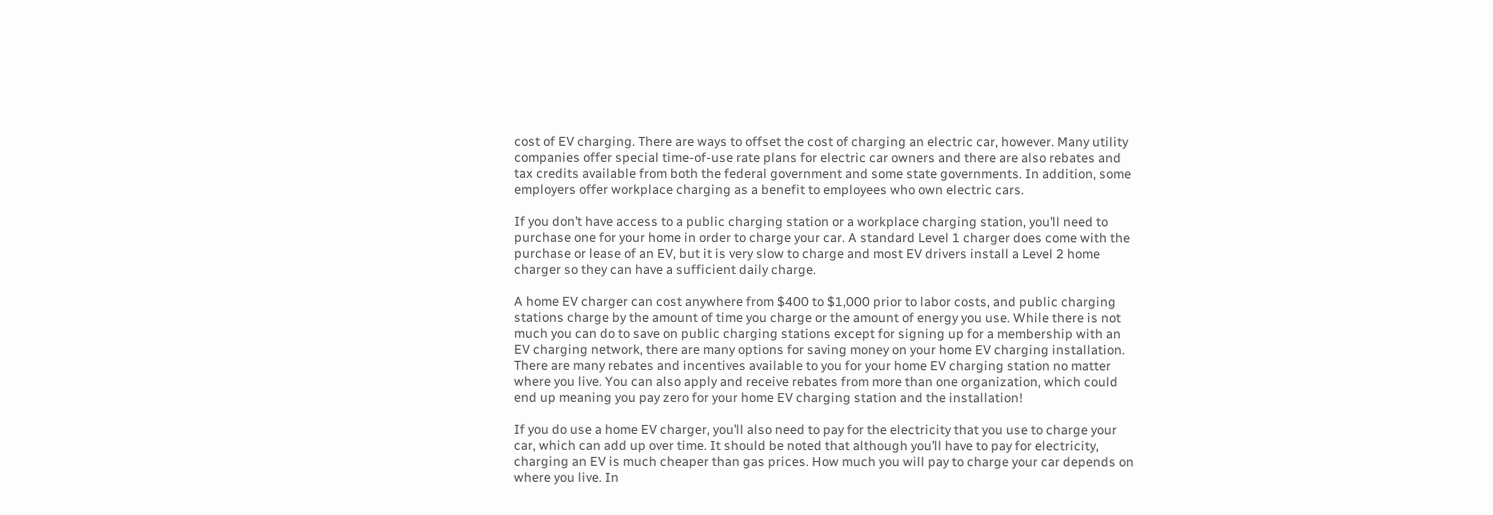cost of EV charging. There are ways to offset the cost of charging an electric car, however. Many utility companies offer special time-of-use rate plans for electric car owners and there are also rebates and tax credits available from both the federal government and some state governments. In addition, some employers offer workplace charging as a benefit to employees who own electric cars.

If you don’t have access to a public charging station or a workplace charging station, you’ll need to purchase one for your home in order to charge your car. A standard Level 1 charger does come with the purchase or lease of an EV, but it is very slow to charge and most EV drivers install a Level 2 home charger so they can have a sufficient daily charge.

A home EV charger can cost anywhere from $400 to $1,000 prior to labor costs, and public charging stations charge by the amount of time you charge or the amount of energy you use. While there is not much you can do to save on public charging stations except for signing up for a membership with an EV charging network, there are many options for saving money on your home EV charging installation. There are many rebates and incentives available to you for your home EV charging station no matter where you live. You can also apply and receive rebates from more than one organization, which could end up meaning you pay zero for your home EV charging station and the installation!

If you do use a home EV charger, you’ll also need to pay for the electricity that you use to charge your car, which can add up over time. It should be noted that although you’ll have to pay for electricity, charging an EV is much cheaper than gas prices. How much you will pay to charge your car depends on where you live. In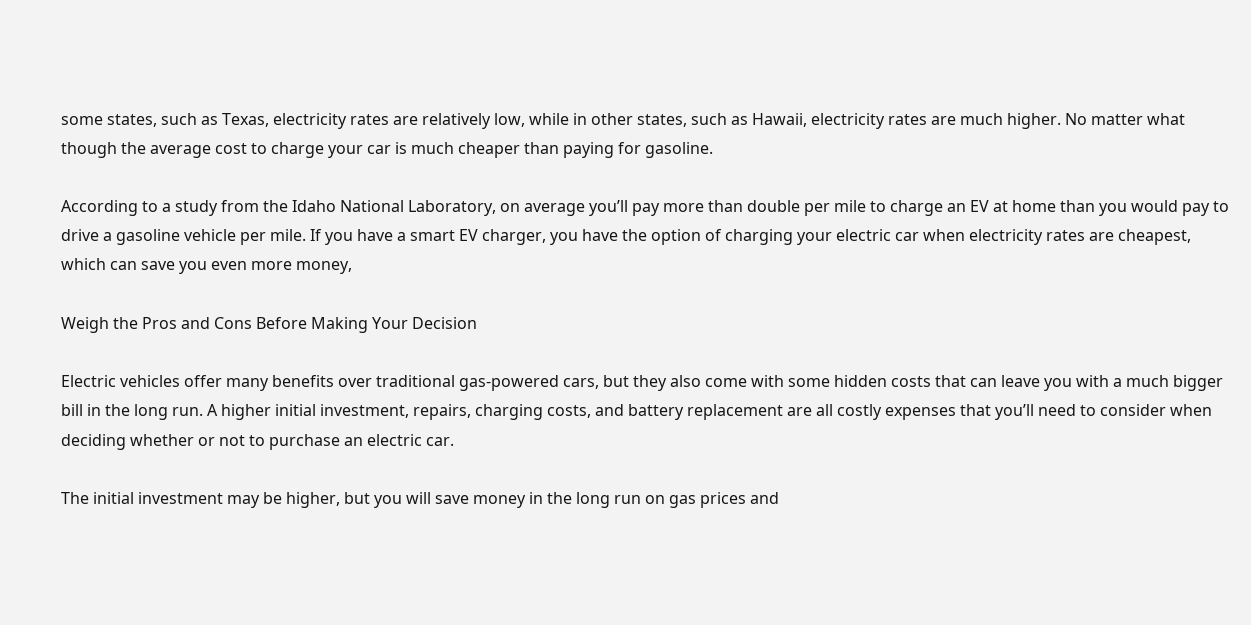some states, such as Texas, electricity rates are relatively low, while in other states, such as Hawaii, electricity rates are much higher. No matter what though the average cost to charge your car is much cheaper than paying for gasoline.

According to a study from the Idaho National Laboratory, on average you’ll pay more than double per mile to charge an EV at home than you would pay to drive a gasoline vehicle per mile. If you have a smart EV charger, you have the option of charging your electric car when electricity rates are cheapest, which can save you even more money,

Weigh the Pros and Cons Before Making Your Decision

Electric vehicles offer many benefits over traditional gas-powered cars, but they also come with some hidden costs that can leave you with a much bigger bill in the long run. A higher initial investment, repairs, charging costs, and battery replacement are all costly expenses that you’ll need to consider when deciding whether or not to purchase an electric car.

The initial investment may be higher, but you will save money in the long run on gas prices and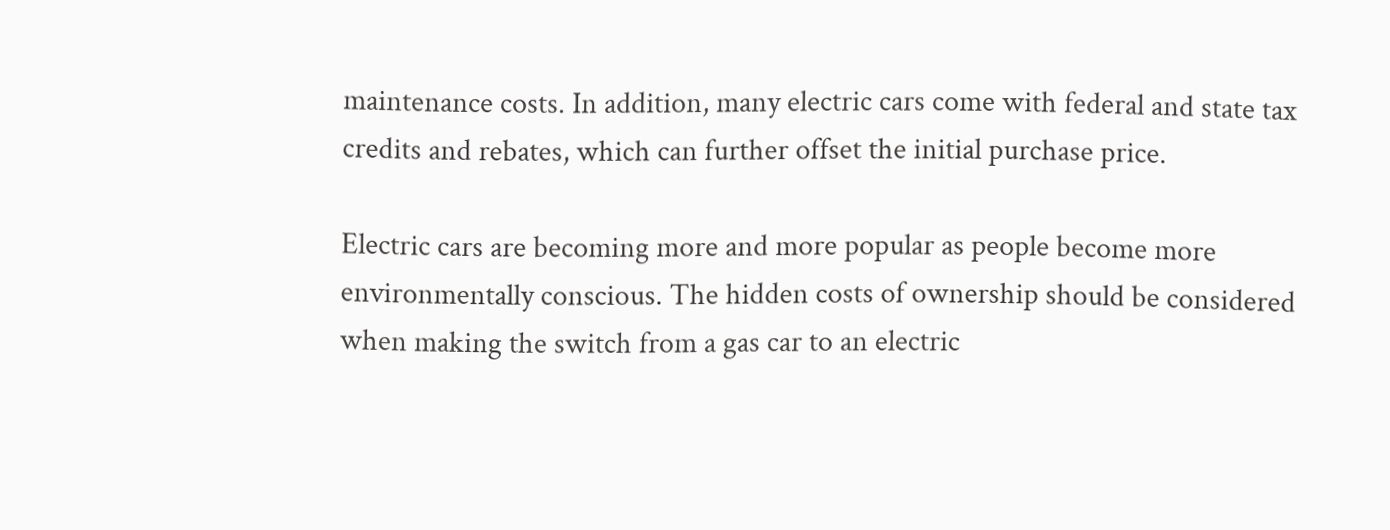maintenance costs. In addition, many electric cars come with federal and state tax credits and rebates, which can further offset the initial purchase price.

Electric cars are becoming more and more popular as people become more environmentally conscious. The hidden costs of ownership should be considered when making the switch from a gas car to an electric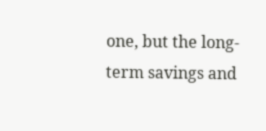one, but the long-term savings and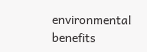environmental benefits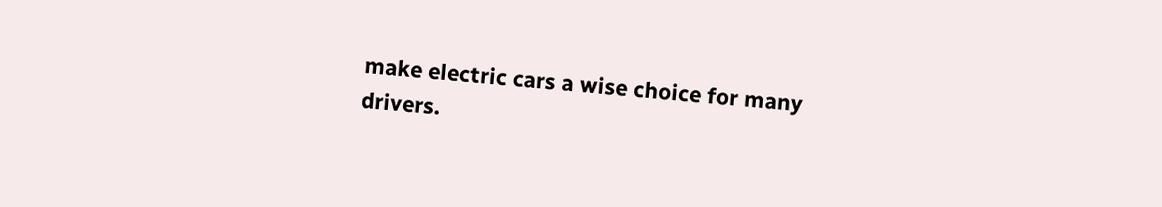make electric cars a wise choice for many drivers.